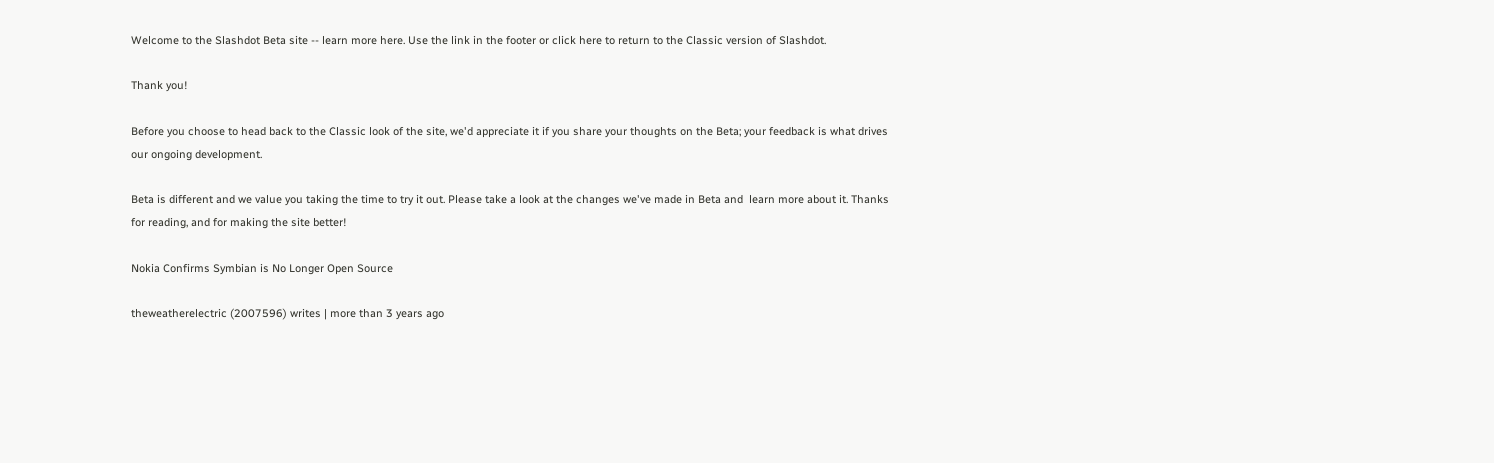Welcome to the Slashdot Beta site -- learn more here. Use the link in the footer or click here to return to the Classic version of Slashdot.

Thank you!

Before you choose to head back to the Classic look of the site, we'd appreciate it if you share your thoughts on the Beta; your feedback is what drives our ongoing development.

Beta is different and we value you taking the time to try it out. Please take a look at the changes we've made in Beta and  learn more about it. Thanks for reading, and for making the site better!

Nokia Confirms Symbian is No Longer Open Source

theweatherelectric (2007596) writes | more than 3 years ago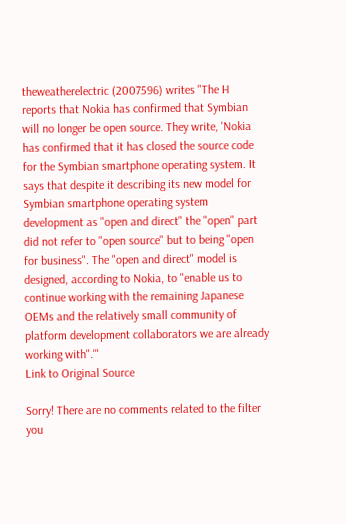theweatherelectric (2007596) writes "The H reports that Nokia has confirmed that Symbian will no longer be open source. They write, 'Nokia has confirmed that it has closed the source code for the Symbian smartphone operating system. It says that despite it describing its new model for Symbian smartphone operating system development as "open and direct" the "open" part did not refer to "open source" but to being "open for business". The "open and direct" model is designed, according to Nokia, to "enable us to continue working with the remaining Japanese OEMs and the relatively small community of platform development collaborators we are already working with".'"
Link to Original Source

Sorry! There are no comments related to the filter you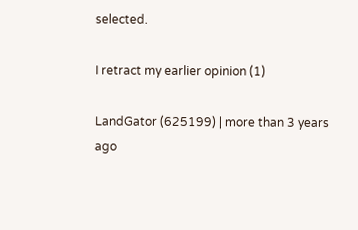selected.

I retract my earlier opinion (1)

LandGator (625199) | more than 3 years ago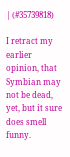| (#35739818)

I retract my earlier opinion, that Symbian may not be dead, yet, but it sure does smell funny.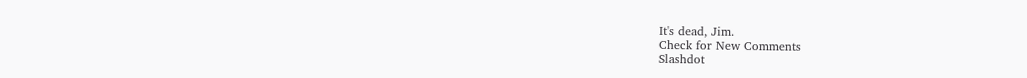It's dead, Jim.
Check for New Comments
Slashdot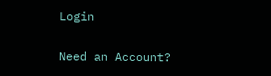Login

Need an Account?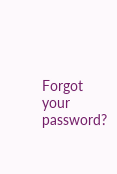Forgot your password?